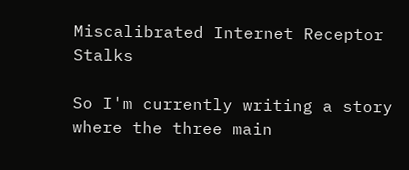Miscalibrated Internet Receptor Stalks

So I'm currently writing a story where the three main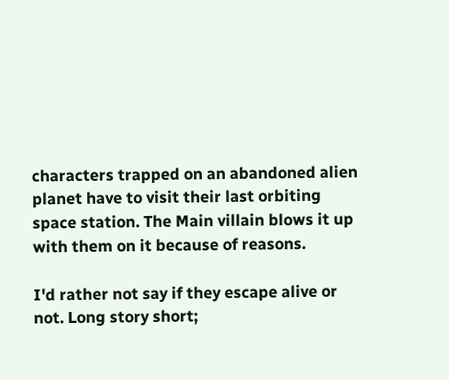characters trapped on an abandoned alien planet have to visit their last orbiting space station. The Main villain blows it up with them on it because of reasons.

I'd rather not say if they escape alive or not. Long story short;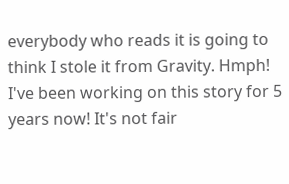everybody who reads it is going to think I stole it from Gravity. Hmph! I've been working on this story for 5 years now! It's not fair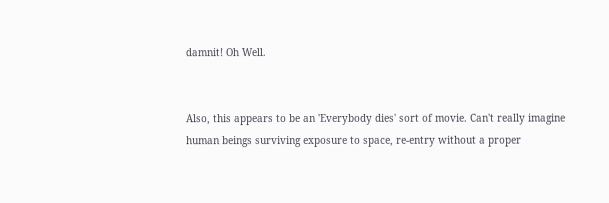damnit! Oh Well.


Also, this appears to be an 'Everybody dies' sort of movie. Can't really imagine human beings surviving exposure to space, re-entry without a proper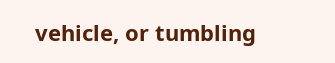vehicle, or tumbling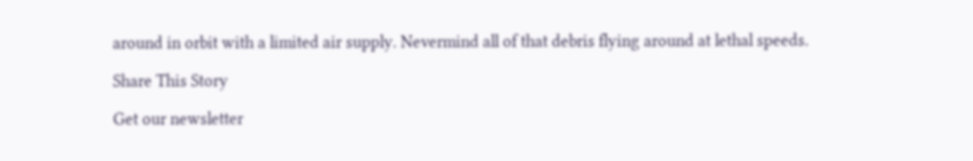around in orbit with a limited air supply. Nevermind all of that debris flying around at lethal speeds.

Share This Story

Get our newsletter